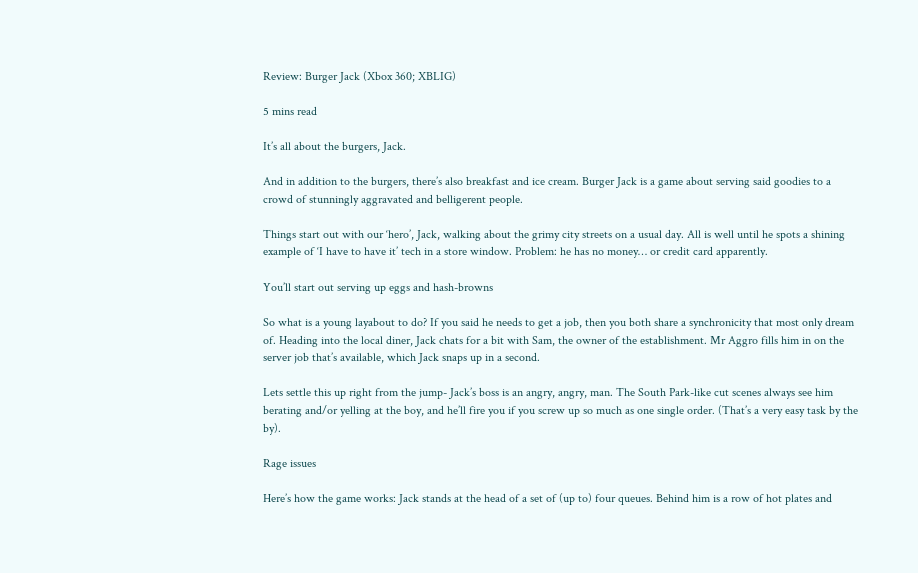Review: Burger Jack (Xbox 360; XBLIG)

5 mins read

It’s all about the burgers, Jack.

And in addition to the burgers, there’s also breakfast and ice cream. Burger Jack is a game about serving said goodies to a crowd of stunningly aggravated and belligerent people.

Things start out with our ‘hero’, Jack, walking about the grimy city streets on a usual day. All is well until he spots a shining example of ‘I have to have it’ tech in a store window. Problem: he has no money… or credit card apparently.

You’ll start out serving up eggs and hash-browns

So what is a young layabout to do? If you said he needs to get a job, then you both share a synchronicity that most only dream of. Heading into the local diner, Jack chats for a bit with Sam, the owner of the establishment. Mr Aggro fills him in on the server job that’s available, which Jack snaps up in a second.

Lets settle this up right from the jump- Jack’s boss is an angry, angry, man. The South Park-like cut scenes always see him berating and/or yelling at the boy, and he’ll fire you if you screw up so much as one single order. (That’s a very easy task by the by).

Rage issues

Here’s how the game works: Jack stands at the head of a set of (up to) four queues. Behind him is a row of hot plates and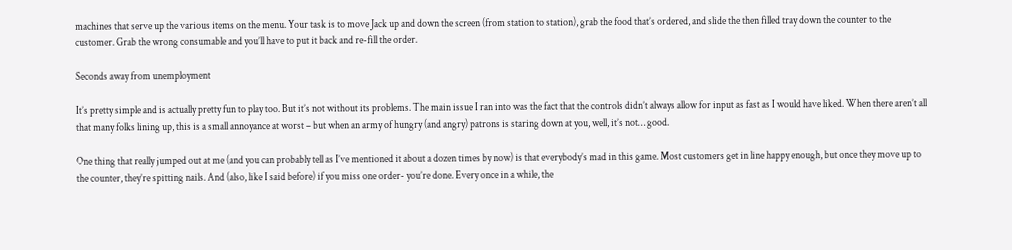machines that serve up the various items on the menu. Your task is to move Jack up and down the screen (from station to station), grab the food that’s ordered, and slide the then filled tray down the counter to the customer. Grab the wrong consumable and you’ll have to put it back and re-fill the order.

Seconds away from unemployment

It’s pretty simple and is actually pretty fun to play too. But it’s not without its problems. The main issue I ran into was the fact that the controls didn’t always allow for input as fast as I would have liked. When there aren’t all that many folks lining up, this is a small annoyance at worst – but when an army of hungry (and angry) patrons is staring down at you, well, it’s not… good.

One thing that really jumped out at me (and you can probably tell as I’ve mentioned it about a dozen times by now) is that everybody’s mad in this game. Most customers get in line happy enough, but once they move up to the counter, they’re spitting nails. And (also, like I said before) if you miss one order- you’re done. Every once in a while, the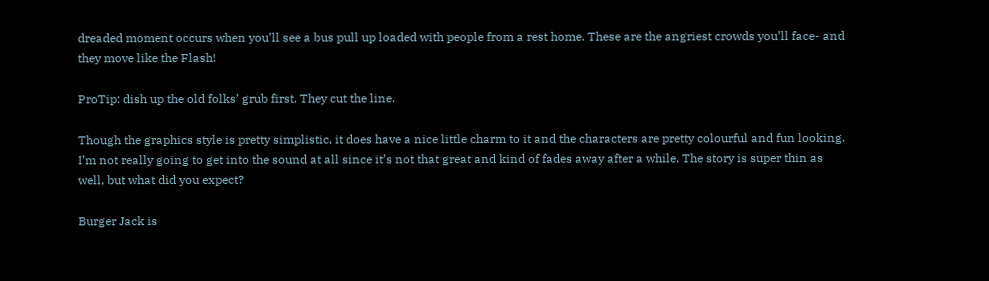dreaded moment occurs when you’ll see a bus pull up loaded with people from a rest home. These are the angriest crowds you’ll face- and they move like the Flash!

ProTip: dish up the old folks’ grub first. They cut the line.

Though the graphics style is pretty simplistic, it does have a nice little charm to it and the characters are pretty colourful and fun looking. I’m not really going to get into the sound at all since it’s not that great and kind of fades away after a while. The story is super thin as well, but what did you expect?

Burger Jack is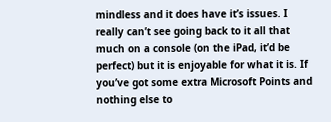mindless and it does have it’s issues. I really can’t see going back to it all that much on a console (on the iPad, it’d be perfect) but it is enjoyable for what it is. If you’ve got some extra Microsoft Points and nothing else to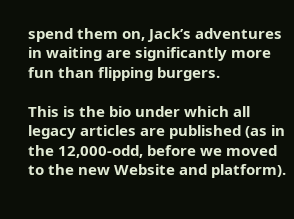spend them on, Jack’s adventures in waiting are significantly more fun than flipping burgers.

This is the bio under which all legacy articles are published (as in the 12,000-odd, before we moved to the new Website and platform).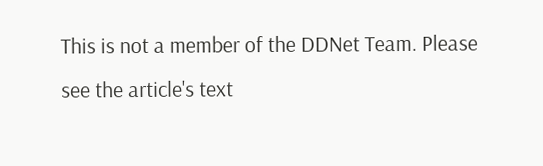This is not a member of the DDNet Team. Please see the article's text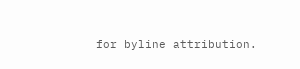for byline attribution.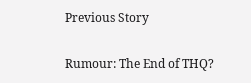Previous Story

Rumour: The End of THQ?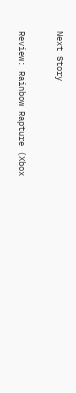Next Story

Review: Rainbow Rapture (Xbox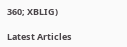360; XBLIG)

Latest Articles